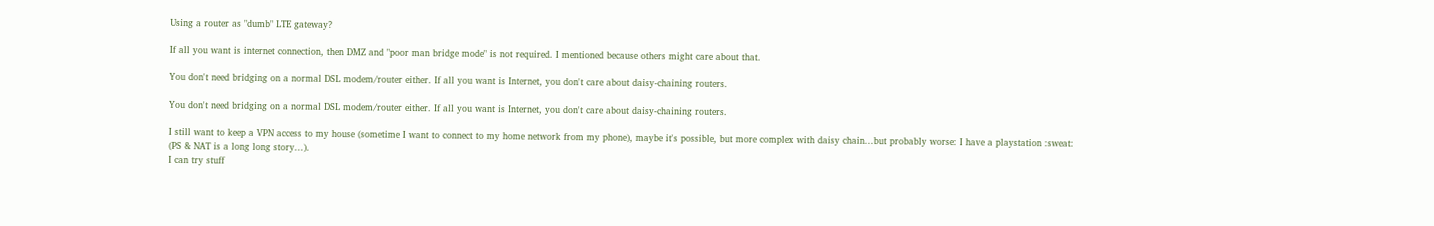Using a router as "dumb" LTE gateway?

If all you want is internet connection, then DMZ and "poor man bridge mode" is not required. I mentioned because others might care about that.

You don't need bridging on a normal DSL modem/router either. If all you want is Internet, you don't care about daisy-chaining routers.

You don't need bridging on a normal DSL modem/router either. If all you want is Internet, you don't care about daisy-chaining routers.

I still want to keep a VPN access to my house (sometime I want to connect to my home network from my phone), maybe it's possible, but more complex with daisy chain...but probably worse: I have a playstation :sweat: (PS & NAT is a long long story...).
I can try stuff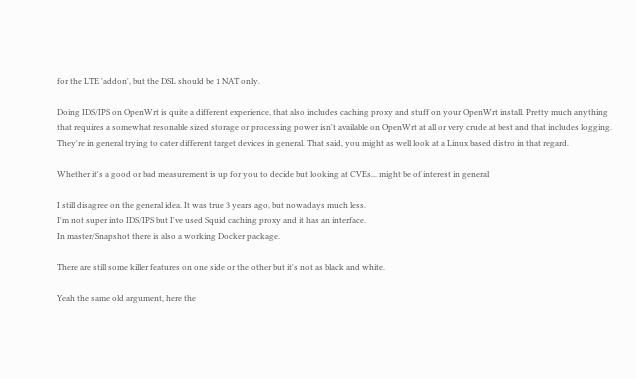for the LTE 'addon', but the DSL should be 1 NAT only.

Doing IDS/IPS on OpenWrt is quite a different experience, that also includes caching proxy and stuff on your OpenWrt install. Pretty much anything that requires a somewhat resonable sized storage or processing power isn't available on OpenWrt at all or very crude at best and that includes logging. They're in general trying to cater different target devices in general. That said, you might as well look at a Linux based distro in that regard.

Whether it's a good or bad measurement is up for you to decide but looking at CVEs... might be of interest in general

I still disagree on the general idea. It was true 3 years ago, but nowadays much less.
I'm not super into IDS/IPS but I've used Squid caching proxy and it has an interface.
In master/Snapshot there is also a working Docker package.

There are still some killer features on one side or the other but it's not as black and white.

Yeah the same old argument, here the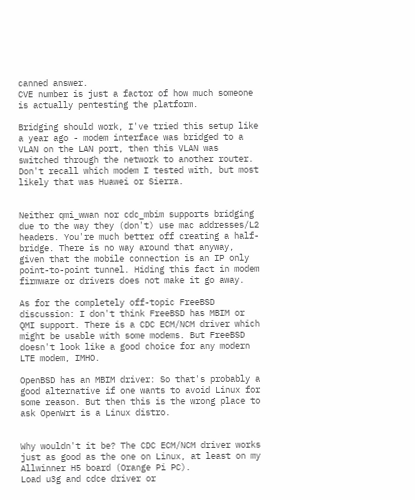canned answer.
CVE number is just a factor of how much someone is actually pentesting the platform.

Bridging should work, I've tried this setup like a year ago - modem interface was bridged to a VLAN on the LAN port, then this VLAN was switched through the network to another router. Don't recall which modem I tested with, but most likely that was Huawei or Sierra.


Neither qmi_wwan nor cdc_mbim supports bridging due to the way they (don't) use mac addresses/L2 headers. You're much better off creating a half-bridge. There is no way around that anyway, given that the mobile connection is an IP only point-to-point tunnel. Hiding this fact in modem firmware or drivers does not make it go away.

As for the completely off-topic FreeBSD discussion: I don't think FreeBSD has MBIM or QMI support. There is a CDC ECM/NCM driver which might be usable with some modems. But FreeBSD doesn't look like a good choice for any modern LTE modem, IMHO.

OpenBSD has an MBIM driver: So that's probably a good alternative if one wants to avoid Linux for some reason. But then this is the wrong place to ask OpenWrt is a Linux distro.


Why wouldn't it be? The CDC ECM/NCM driver works just as good as the one on Linux, at least on my Allwinner H5 board (Orange Pi PC).
Load u3g and cdce driver or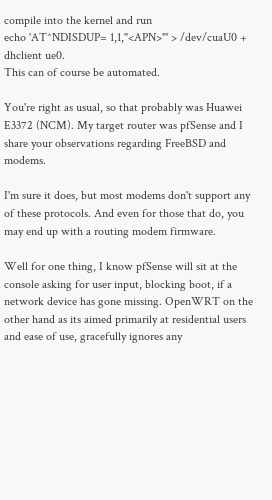compile into the kernel and run
echo 'AT^NDISDUP= 1,1,"<APN>"' > /dev/cuaU0 + dhclient ue0.
This can of course be automated.

You're right as usual, so that probably was Huawei E3372 (NCM). My target router was pfSense and I share your observations regarding FreeBSD and modems.

I'm sure it does, but most modems don't support any of these protocols. And even for those that do, you may end up with a routing modem firmware.

Well for one thing, I know pfSense will sit at the console asking for user input, blocking boot, if a network device has gone missing. OpenWRT on the other hand as its aimed primarily at residential users and ease of use, gracefully ignores any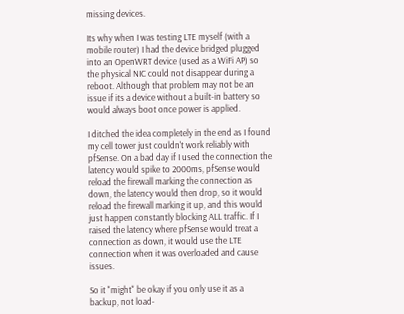missing devices.

Its why when I was testing LTE myself (with a mobile router) I had the device bridged plugged into an OpenWRT device (used as a WiFi AP) so the physical NIC could not disappear during a reboot. Although that problem may not be an issue if its a device without a built-in battery so would always boot once power is applied.

I ditched the idea completely in the end as I found my cell tower just couldn't work reliably with pfSense. On a bad day if I used the connection the latency would spike to 2000ms, pfSense would reload the firewall marking the connection as down, the latency would then drop, so it would reload the firewall marking it up, and this would just happen constantly blocking ALL traffic. If I raised the latency where pfSense would treat a connection as down, it would use the LTE connection when it was overloaded and cause issues.

So it "might" be okay if you only use it as a backup, not load-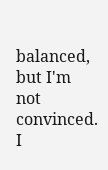balanced, but I'm not convinced. I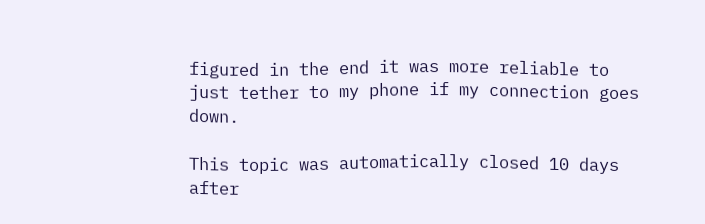figured in the end it was more reliable to just tether to my phone if my connection goes down.

This topic was automatically closed 10 days after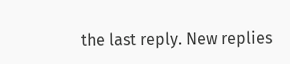the last reply. New replies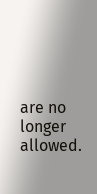are no longer allowed.